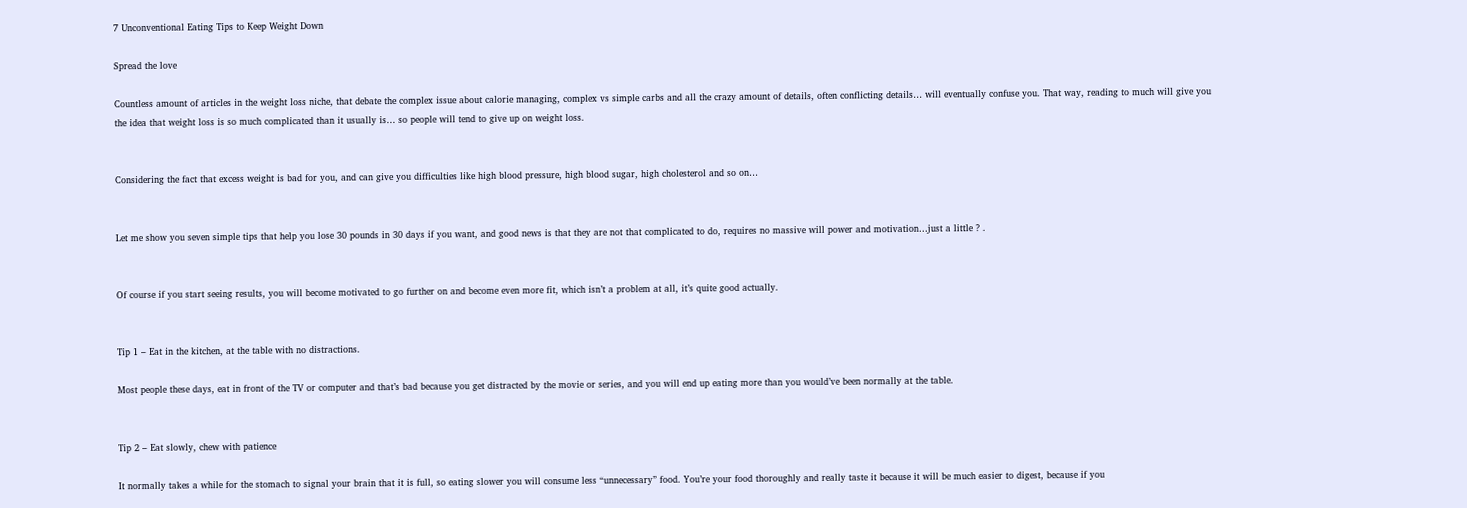7 Unconventional Eating Tips to Keep Weight Down

Spread the love

Countless amount of articles in the weight loss niche, that debate the complex issue about calorie managing, complex vs simple carbs and all the crazy amount of details, often conflicting details… will eventually confuse you. That way, reading to much will give you the idea that weight loss is so much complicated than it usually is… so people will tend to give up on weight loss.


Considering the fact that excess weight is bad for you, and can give you difficulties like high blood pressure, high blood sugar, high cholesterol and so on…


Let me show you seven simple tips that help you lose 30 pounds in 30 days if you want, and good news is that they are not that complicated to do, requires no massive will power and motivation…just a little ? .


Of course if you start seeing results, you will become motivated to go further on and become even more fit, which isn’t a problem at all, it’s quite good actually.


Tip 1 – Eat in the kitchen, at the table with no distractions.

Most people these days, eat in front of the TV or computer and that’s bad because you get distracted by the movie or series, and you will end up eating more than you would’ve been normally at the table.


Tip 2 – Eat slowly, chew with patience

It normally takes a while for the stomach to signal your brain that it is full, so eating slower you will consume less “unnecessary” food. You’re your food thoroughly and really taste it because it will be much easier to digest, because if you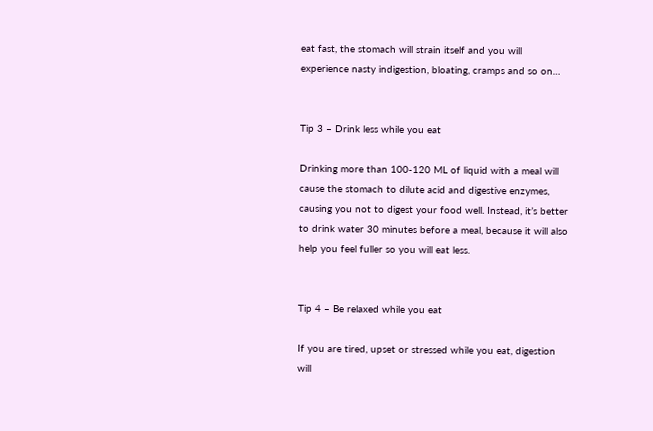eat fast, the stomach will strain itself and you will experience nasty indigestion, bloating, cramps and so on…


Tip 3 – Drink less while you eat

Drinking more than 100-120 ML of liquid with a meal will cause the stomach to dilute acid and digestive enzymes, causing you not to digest your food well. Instead, it’s better to drink water 30 minutes before a meal, because it will also help you feel fuller so you will eat less.


Tip 4 – Be relaxed while you eat

If you are tired, upset or stressed while you eat, digestion will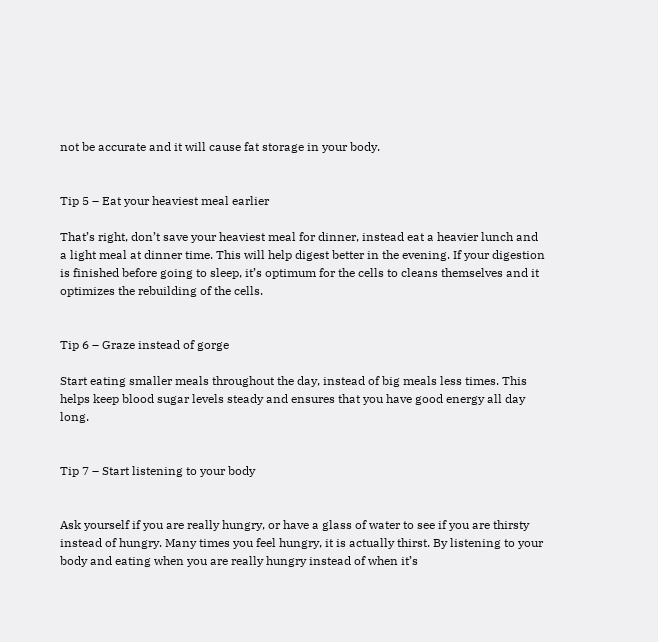not be accurate and it will cause fat storage in your body.


Tip 5 – Eat your heaviest meal earlier

That’s right, don’t save your heaviest meal for dinner, instead eat a heavier lunch and a light meal at dinner time. This will help digest better in the evening. If your digestion is finished before going to sleep, it’s optimum for the cells to cleans themselves and it optimizes the rebuilding of the cells.


Tip 6 – Graze instead of gorge

Start eating smaller meals throughout the day, instead of big meals less times. This helps keep blood sugar levels steady and ensures that you have good energy all day long.


Tip 7 – Start listening to your body


Ask yourself if you are really hungry, or have a glass of water to see if you are thirsty instead of hungry. Many times you feel hungry, it is actually thirst. By listening to your body and eating when you are really hungry instead of when it’s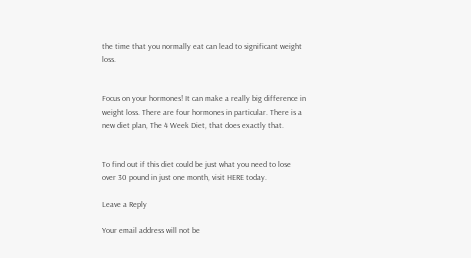the time that you normally eat can lead to significant weight loss.


Focus on your hormones! It can make a really big difference in weight loss. There are four hormones in particular. There is a new diet plan, The 4 Week Diet, that does exactly that.


To find out if this diet could be just what you need to lose over 30 pound in just one month, visit HERE today.

Leave a Reply

Your email address will not be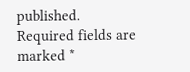published. Required fields are marked *